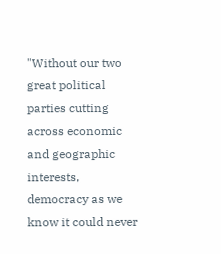"Without our two great political parties cutting across economic and geographic interests, democracy as we know it could never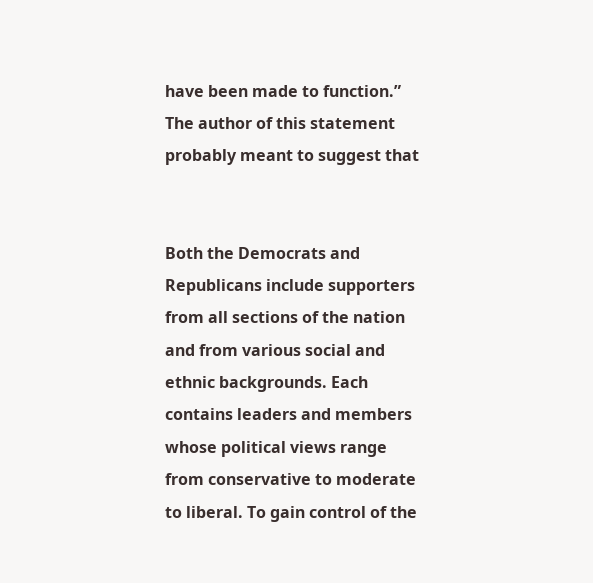have been made to function.” The author of this statement probably meant to suggest that


Both the Democrats and Republicans include supporters from all sections of the nation and from various social and ethnic backgrounds. Each contains leaders and members whose political views range from conservative to moderate to liberal. To gain control of the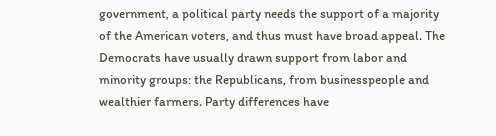government, a political party needs the support of a majority of the American voters, and thus must have broad appeal. The Democrats have usually drawn support from labor and minority groups: the Republicans, from businesspeople and wealthier farmers. Party differences have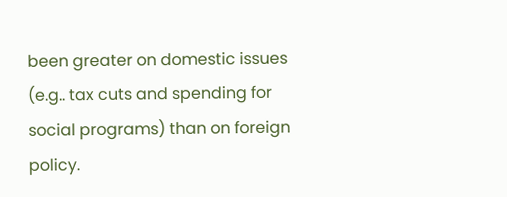been greater on domestic issues (e.g.. tax cuts and spending for social programs) than on foreign policy.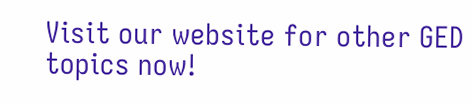Visit our website for other GED topics now!